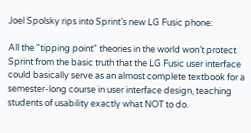Joel Spolsky rips into Sprint’s new LG Fusic phone:

All the "tipping point" theories in the world won’t protect Sprint from the basic truth that the LG Fusic user interface could basically serve as an almost complete textbook for a semester-long course in user interface design, teaching students of usability exactly what NOT to do.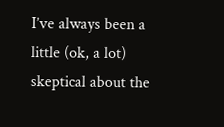I’ve always been a little (ok, a lot) skeptical about the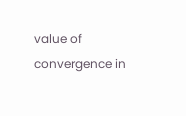value of convergence in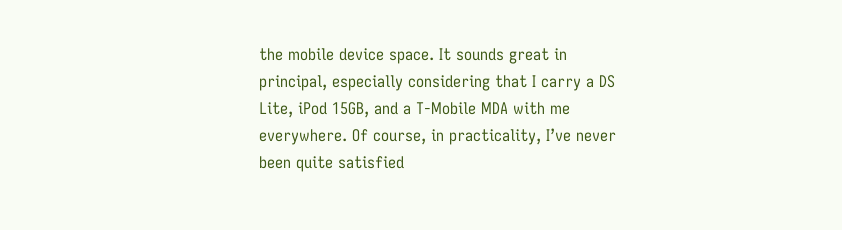the mobile device space. It sounds great in principal, especially considering that I carry a DS Lite, iPod 15GB, and a T-Mobile MDA with me everywhere. Of course, in practicality, I’ve never been quite satisfied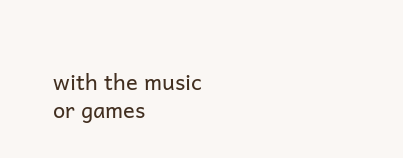with the music or games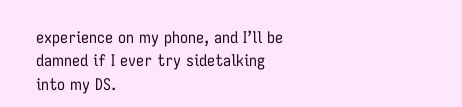experience on my phone, and I’ll be damned if I ever try sidetalking into my DS.